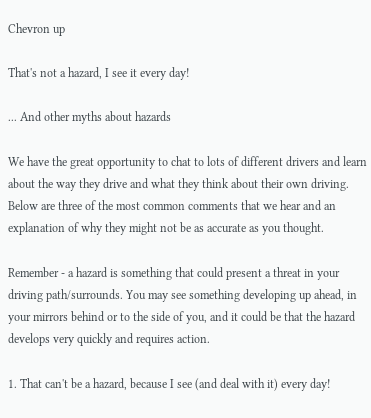Chevron up

That's not a hazard, I see it every day!

... And other myths about hazards

We have the great opportunity to chat to lots of different drivers and learn about the way they drive and what they think about their own driving. Below are three of the most common comments that we hear and an explanation of why they might not be as accurate as you thought.

Remember - a hazard is something that could present a threat in your driving path/surrounds. You may see something developing up ahead, in your mirrors behind or to the side of you, and it could be that the hazard develops very quickly and requires action.

1. That can't be a hazard, because I see (and deal with it) every day!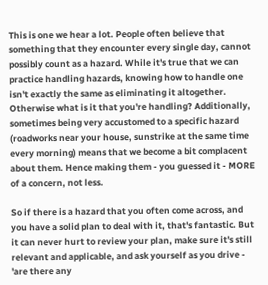This is one we hear a lot. People often believe that something that they encounter every single day, cannot possibly count as a hazard. While it's true that we can practice handling hazards, knowing how to handle one isn't exactly the same as eliminating it altogether. Otherwise what is it that you're handling? Additionally, sometimes being very accustomed to a specific hazard (roadworks near your house, sunstrike at the same time every morning) means that we become a bit complacent about them. Hence making them - you guessed it - MORE of a concern, not less.

So if there is a hazard that you often come across, and you have a solid plan to deal with it, that's fantastic. But it can never hurt to review your plan, make sure it's still relevant and applicable, and ask yourself as you drive - 'are there any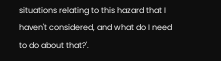situations relating to this hazard that I haven't considered, and what do I need to do about that?'.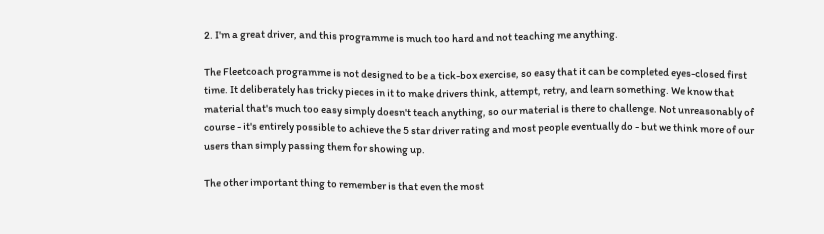2. I'm a great driver, and this programme is much too hard and not teaching me anything.

The Fleetcoach programme is not designed to be a tick-box exercise, so easy that it can be completed eyes-closed first time. It deliberately has tricky pieces in it to make drivers think, attempt, retry, and learn something. We know that material that's much too easy simply doesn't teach anything, so our material is there to challenge. Not unreasonably of course - it's entirely possible to achieve the 5 star driver rating and most people eventually do - but we think more of our users than simply passing them for showing up.

The other important thing to remember is that even the most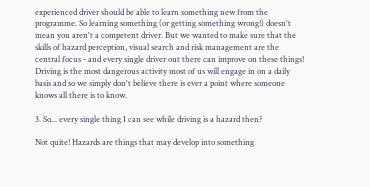experienced driver should be able to learn something new from the programme. So learning something (or getting something wrong!) doesn't mean you aren't a competent driver. But we wanted to make sure that the skills of hazard perception, visual search and risk management are the central focus - and every single driver out there can improve on these things! Driving is the most dangerous activity most of us will engage in on a daily basis and so we simply don't believe there is ever a point where someone knows all there is to know.

3. So... every single thing I can see while driving is a hazard then?

Not quite! Hazards are things that may develop into something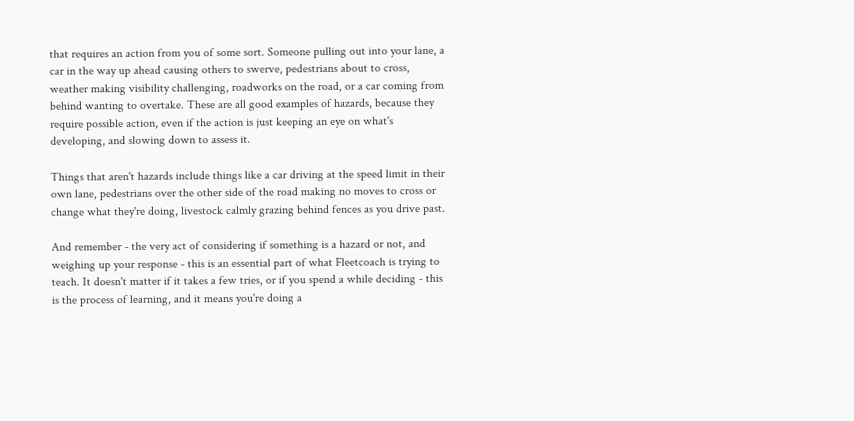that requires an action from you of some sort. Someone pulling out into your lane, a car in the way up ahead causing others to swerve, pedestrians about to cross, weather making visibility challenging, roadworks on the road, or a car coming from behind wanting to overtake. These are all good examples of hazards, because they require possible action, even if the action is just keeping an eye on what's developing, and slowing down to assess it.

Things that aren't hazards include things like a car driving at the speed limit in their own lane, pedestrians over the other side of the road making no moves to cross or change what they're doing, livestock calmly grazing behind fences as you drive past.

And remember - the very act of considering if something is a hazard or not, and weighing up your response - this is an essential part of what Fleetcoach is trying to teach. It doesn't matter if it takes a few tries, or if you spend a while deciding - this is the process of learning, and it means you're doing a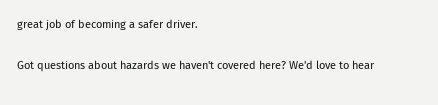great job of becoming a safer driver.

Got questions about hazards we haven't covered here? We'd love to hear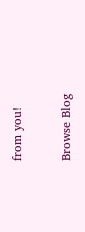from you!

Browse Blog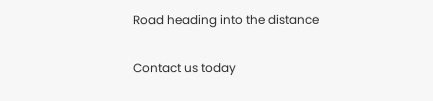Road heading into the distance

Contact us today